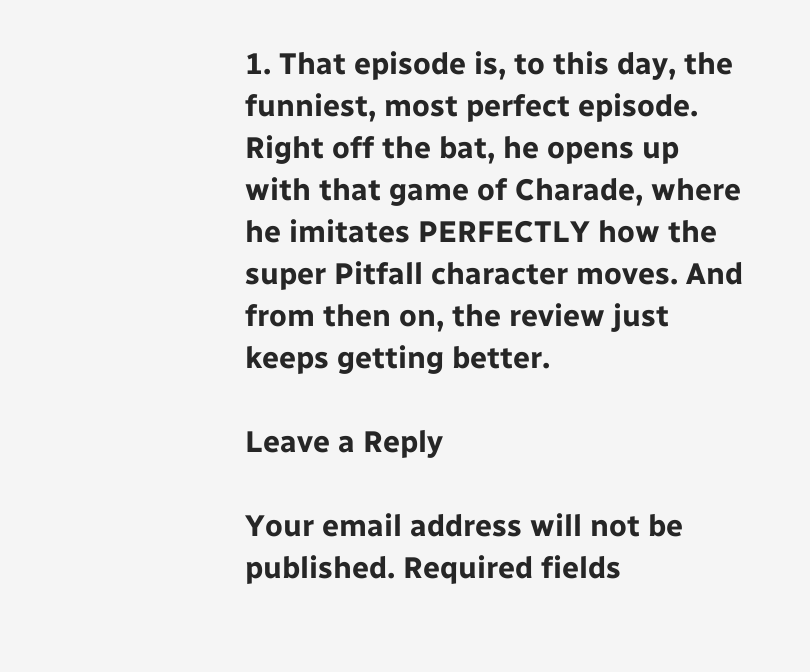1. That episode is, to this day, the funniest, most perfect episode. Right off the bat, he opens up with that game of Charade, where he imitates PERFECTLY how the super Pitfall character moves. And from then on, the review just keeps getting better.

Leave a Reply

Your email address will not be published. Required fields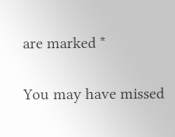are marked *

You may have missed